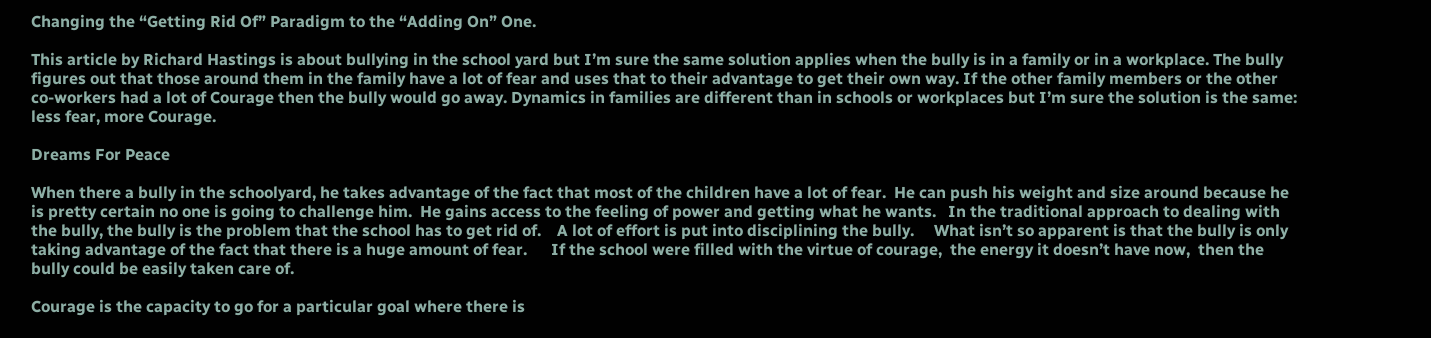Changing the “Getting Rid Of” Paradigm to the “Adding On” One.

This article by Richard Hastings is about bullying in the school yard but I’m sure the same solution applies when the bully is in a family or in a workplace. The bully figures out that those around them in the family have a lot of fear and uses that to their advantage to get their own way. If the other family members or the other co-workers had a lot of Courage then the bully would go away. Dynamics in families are different than in schools or workplaces but I’m sure the solution is the same: less fear, more Courage.

Dreams For Peace

When there a bully in the schoolyard, he takes advantage of the fact that most of the children have a lot of fear.  He can push his weight and size around because he is pretty certain no one is going to challenge him.  He gains access to the feeling of power and getting what he wants.   In the traditional approach to dealing with the bully, the bully is the problem that the school has to get rid of.    A lot of effort is put into disciplining the bully.     What isn’t so apparent is that the bully is only taking advantage of the fact that there is a huge amount of fear.      If the school were filled with the virtue of courage,  the energy it doesn’t have now,  then the bully could be easily taken care of.

Courage is the capacity to go for a particular goal where there is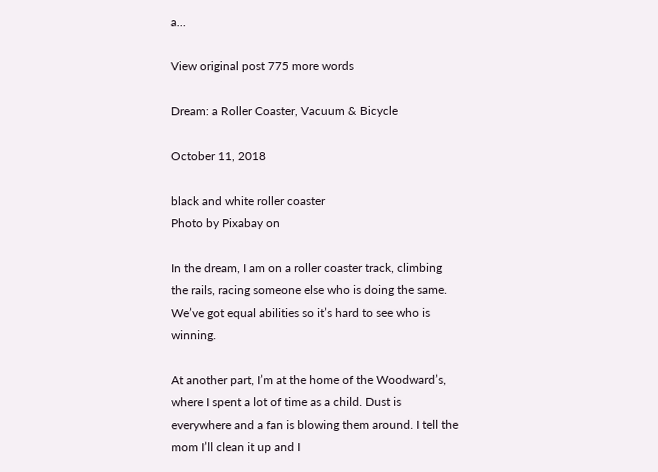a…

View original post 775 more words

Dream: a Roller Coaster, Vacuum & Bicycle

October 11, 2018

black and white roller coaster
Photo by Pixabay on

In the dream, I am on a roller coaster track, climbing the rails, racing someone else who is doing the same. We’ve got equal abilities so it’s hard to see who is winning.

At another part, I’m at the home of the Woodward’s, where I spent a lot of time as a child. Dust is everywhere and a fan is blowing them around. I tell the mom I’ll clean it up and I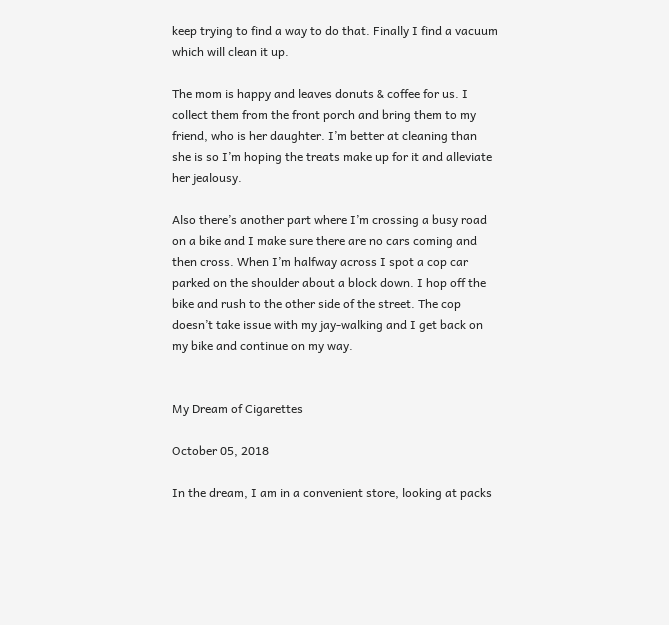keep trying to find a way to do that. Finally I find a vacuum which will clean it up.

The mom is happy and leaves donuts & coffee for us. I collect them from the front porch and bring them to my friend, who is her daughter. I’m better at cleaning than she is so I’m hoping the treats make up for it and alleviate her jealousy.

Also there’s another part where I’m crossing a busy road on a bike and I make sure there are no cars coming and then cross. When I’m halfway across I spot a cop car parked on the shoulder about a block down. I hop off the bike and rush to the other side of the street. The cop doesn’t take issue with my jay-walking and I get back on my bike and continue on my way.


My Dream of Cigarettes

October 05, 2018

In the dream, I am in a convenient store, looking at packs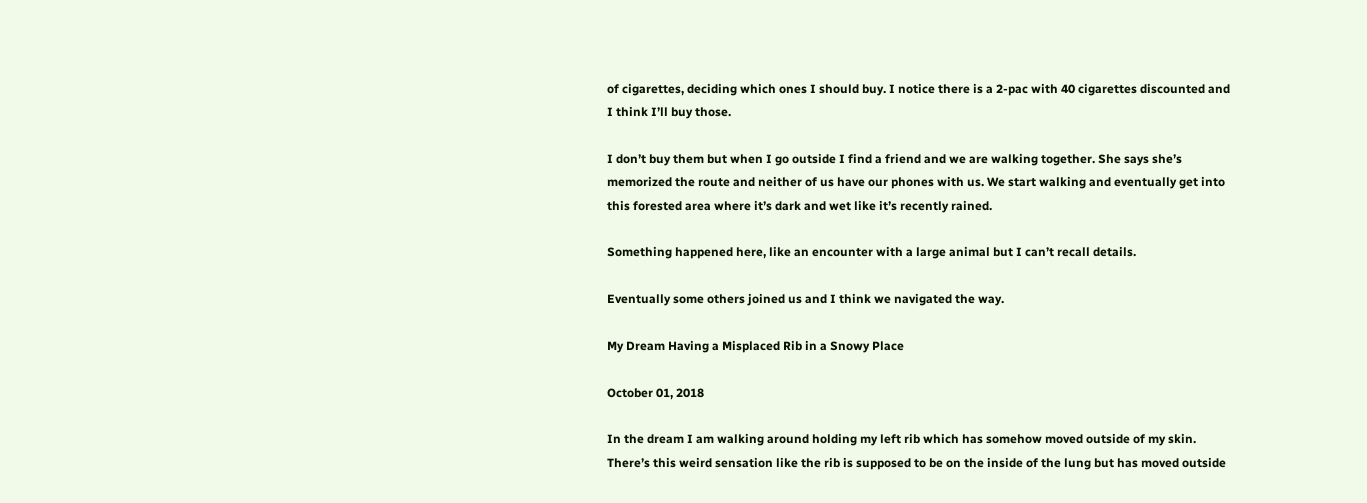of cigarettes, deciding which ones I should buy. I notice there is a 2-pac with 40 cigarettes discounted and I think I’ll buy those.

I don’t buy them but when I go outside I find a friend and we are walking together. She says she’s memorized the route and neither of us have our phones with us. We start walking and eventually get into this forested area where it’s dark and wet like it’s recently rained.

Something happened here, like an encounter with a large animal but I can’t recall details.

Eventually some others joined us and I think we navigated the way.

My Dream Having a Misplaced Rib in a Snowy Place

October 01, 2018

In the dream I am walking around holding my left rib which has somehow moved outside of my skin. There’s this weird sensation like the rib is supposed to be on the inside of the lung but has moved outside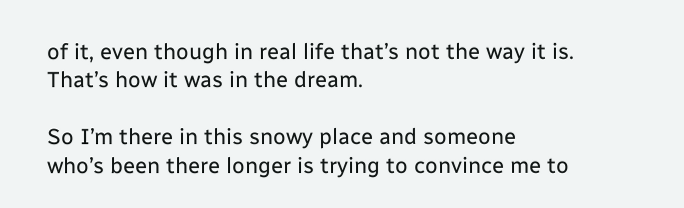of it, even though in real life that’s not the way it is. That’s how it was in the dream.

So I’m there in this snowy place and someone who’s been there longer is trying to convince me to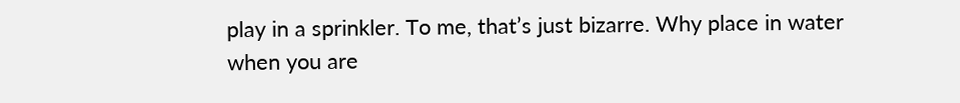play in a sprinkler. To me, that’s just bizarre. Why place in water when you are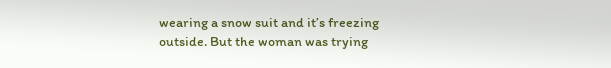wearing a snow suit and it’s freezing outside. But the woman was trying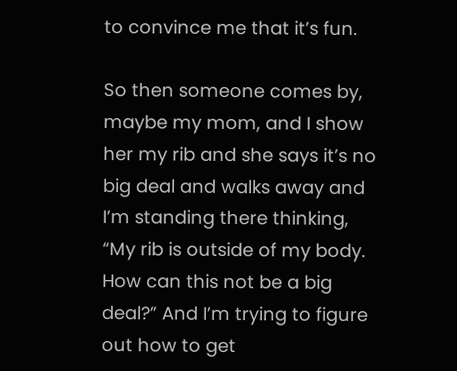to convince me that it’s fun.

So then someone comes by, maybe my mom, and I show her my rib and she says it’s no big deal and walks away and I’m standing there thinking, “My rib is outside of my body. How can this not be a big deal?” And I’m trying to figure out how to get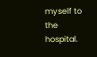myself to the hospital.